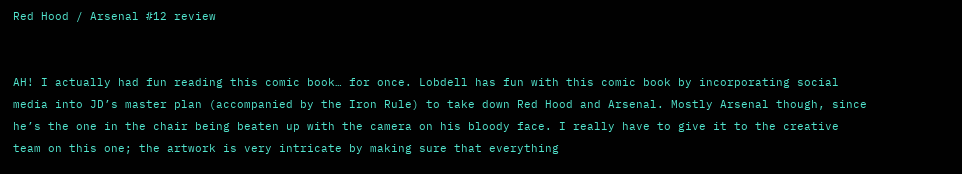Red Hood / Arsenal #12 review


AH! I actually had fun reading this comic book… for once. Lobdell has fun with this comic book by incorporating social media into JD’s master plan (accompanied by the Iron Rule) to take down Red Hood and Arsenal. Mostly Arsenal though, since he’s the one in the chair being beaten up with the camera on his bloody face. I really have to give it to the creative team on this one; the artwork is very intricate by making sure that everything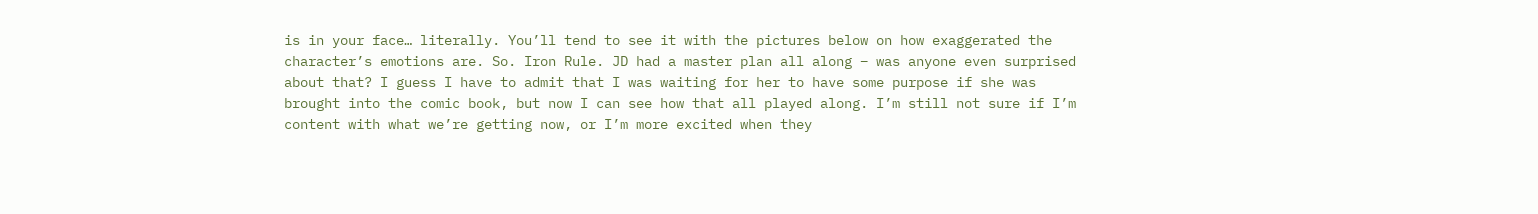is in your face… literally. You’ll tend to see it with the pictures below on how exaggerated the character’s emotions are. So. Iron Rule. JD had a master plan all along – was anyone even surprised about that? I guess I have to admit that I was waiting for her to have some purpose if she was brought into the comic book, but now I can see how that all played along. I’m still not sure if I’m content with what we’re getting now, or I’m more excited when they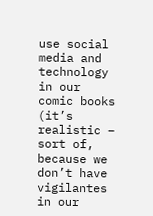use social media and technology in our comic books (it’s realistic – sort of, because we don’t have vigilantes in our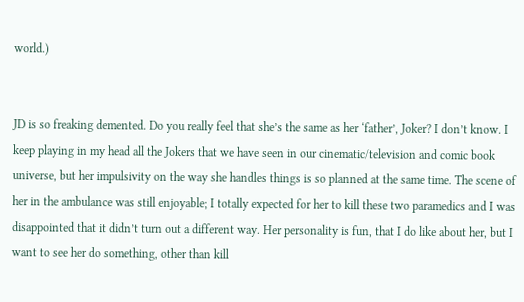world.)


JD is so freaking demented. Do you really feel that she’s the same as her ‘father’, Joker? I don’t know. I keep playing in my head all the Jokers that we have seen in our cinematic/television and comic book universe, but her impulsivity on the way she handles things is so planned at the same time. The scene of her in the ambulance was still enjoyable; I totally expected for her to kill these two paramedics and I was disappointed that it didn’t turn out a different way. Her personality is fun, that I do like about her, but I want to see her do something, other than kill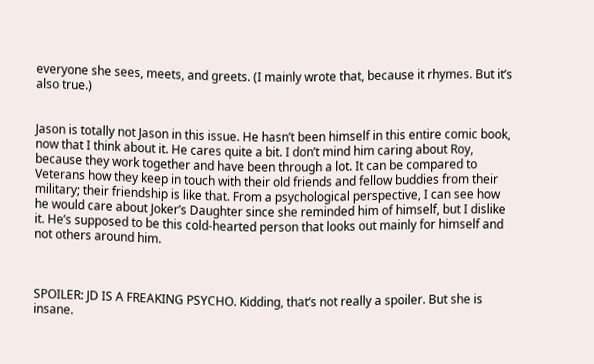everyone she sees, meets, and greets. (I mainly wrote that, because it rhymes. But it’s also true.)


Jason is totally not Jason in this issue. He hasn’t been himself in this entire comic book, now that I think about it. He cares quite a bit. I don’t mind him caring about Roy, because they work together and have been through a lot. It can be compared to Veterans how they keep in touch with their old friends and fellow buddies from their military; their friendship is like that. From a psychological perspective, I can see how he would care about Joker’s Daughter since she reminded him of himself, but I dislike it. He’s supposed to be this cold-hearted person that looks out mainly for himself and not others around him.



SPOILER: JD IS A FREAKING PSYCHO. Kidding, that’s not really a spoiler. But she is insane.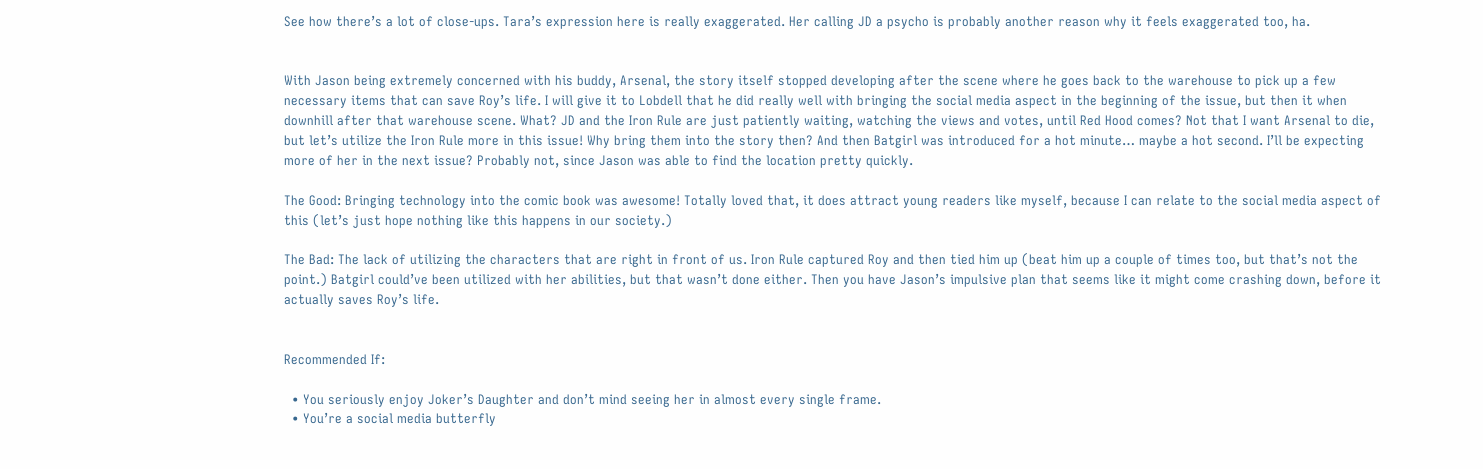See how there’s a lot of close-ups. Tara’s expression here is really exaggerated. Her calling JD a psycho is probably another reason why it feels exaggerated too, ha.


With Jason being extremely concerned with his buddy, Arsenal, the story itself stopped developing after the scene where he goes back to the warehouse to pick up a few necessary items that can save Roy’s life. I will give it to Lobdell that he did really well with bringing the social media aspect in the beginning of the issue, but then it when downhill after that warehouse scene. What? JD and the Iron Rule are just patiently waiting, watching the views and votes, until Red Hood comes? Not that I want Arsenal to die, but let’s utilize the Iron Rule more in this issue! Why bring them into the story then? And then Batgirl was introduced for a hot minute… maybe a hot second. I’ll be expecting more of her in the next issue? Probably not, since Jason was able to find the location pretty quickly.

The Good: Bringing technology into the comic book was awesome! Totally loved that, it does attract young readers like myself, because I can relate to the social media aspect of this (let’s just hope nothing like this happens in our society.)

The Bad: The lack of utilizing the characters that are right in front of us. Iron Rule captured Roy and then tied him up (beat him up a couple of times too, but that’s not the point.) Batgirl could’ve been utilized with her abilities, but that wasn’t done either. Then you have Jason’s impulsive plan that seems like it might come crashing down, before it actually saves Roy’s life.


Recommended If:

  • You seriously enjoy Joker’s Daughter and don’t mind seeing her in almost every single frame.
  • You’re a social media butterfly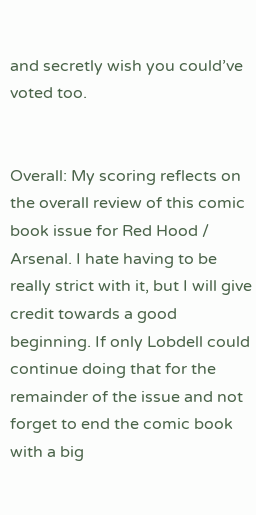and secretly wish you could’ve voted too.


Overall: My scoring reflects on the overall review of this comic book issue for Red Hood / Arsenal. I hate having to be really strict with it, but I will give credit towards a good beginning. If only Lobdell could continue doing that for the remainder of the issue and not forget to end the comic book with a big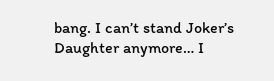bang. I can’t stand Joker’s Daughter anymore… I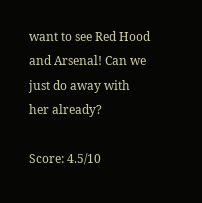want to see Red Hood and Arsenal! Can we just do away with her already?

Score: 4.5/10